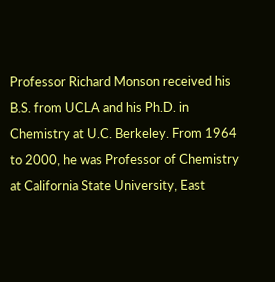Professor Richard Monson received his B.S. from UCLA and his Ph.D. in Chemistry at U.C. Berkeley. From 1964 to 2000, he was Professor of Chemistry at California State University, East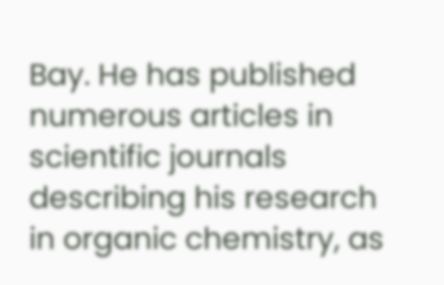Bay. He has published numerous articles in scientific journals describing his research in organic chemistry, as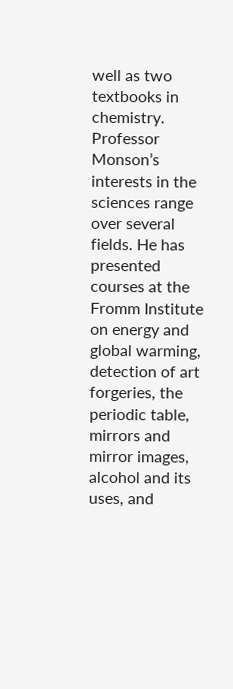well as two textbooks in chemistry. Professor Monson’s interests in the sciences range over several fields. He has presented courses at the Fromm Institute on energy and global warming, detection of art forgeries, the periodic table, mirrors and mirror images, alcohol and its uses, and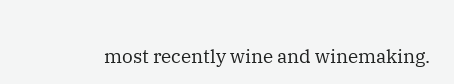most recently wine and winemaking.